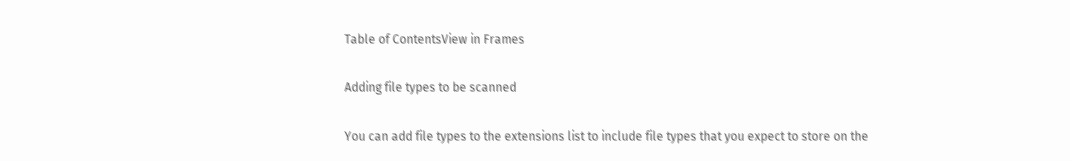Table of ContentsView in Frames

Adding file types to be scanned

You can add file types to the extensions list to include file types that you expect to store on the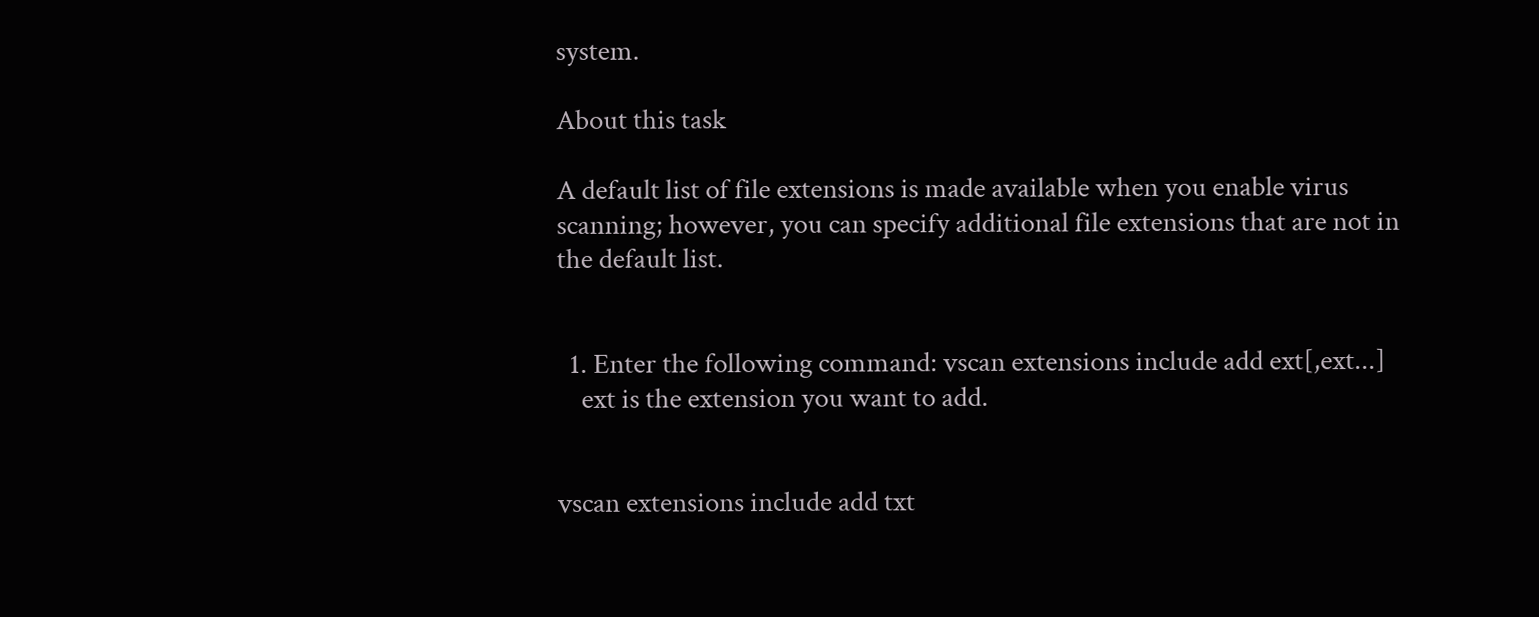system.

About this task

A default list of file extensions is made available when you enable virus scanning; however, you can specify additional file extensions that are not in the default list.


  1. Enter the following command: vscan extensions include add ext[,ext...]
    ext is the extension you want to add.


vscan extensions include add txt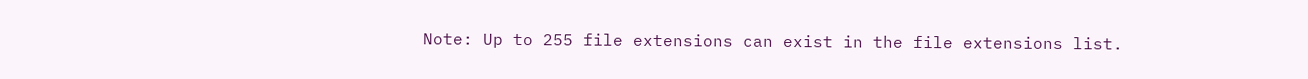Note: Up to 255 file extensions can exist in the file extensions list.